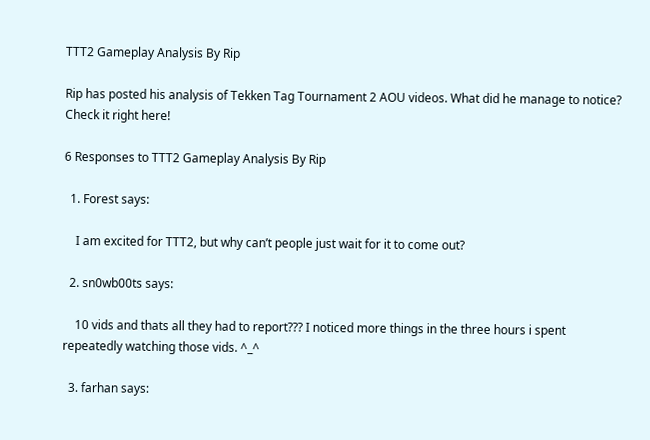TTT2 Gameplay Analysis By Rip

Rip has posted his analysis of Tekken Tag Tournament 2 AOU videos. What did he manage to notice? Check it right here!

6 Responses to TTT2 Gameplay Analysis By Rip

  1. Forest says:

    I am excited for TTT2, but why can’t people just wait for it to come out?

  2. sn0wb00ts says:

    10 vids and thats all they had to report??? I noticed more things in the three hours i spent repeatedly watching those vids. ^_^

  3. farhan says: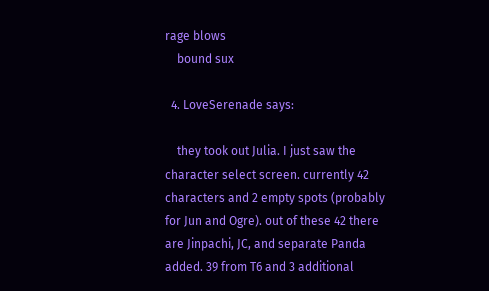rage blows
    bound sux

  4. LoveSerenade says:

    they took out Julia. I just saw the character select screen. currently 42 characters and 2 empty spots (probably for Jun and Ogre). out of these 42 there are Jinpachi, JC, and separate Panda added. 39 from T6 and 3 additional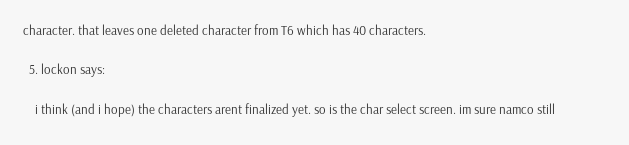character. that leaves one deleted character from T6 which has 40 characters.

  5. lockon says:

    i think (and i hope) the characters arent finalized yet. so is the char select screen. im sure namco still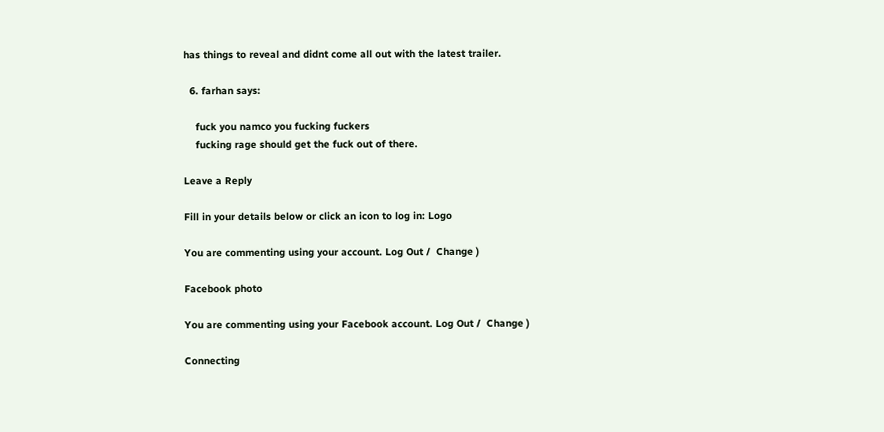has things to reveal and didnt come all out with the latest trailer.

  6. farhan says:

    fuck you namco you fucking fuckers
    fucking rage should get the fuck out of there.

Leave a Reply

Fill in your details below or click an icon to log in: Logo

You are commenting using your account. Log Out /  Change )

Facebook photo

You are commenting using your Facebook account. Log Out /  Change )

Connecting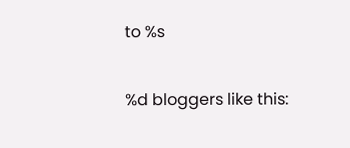to %s

%d bloggers like this: